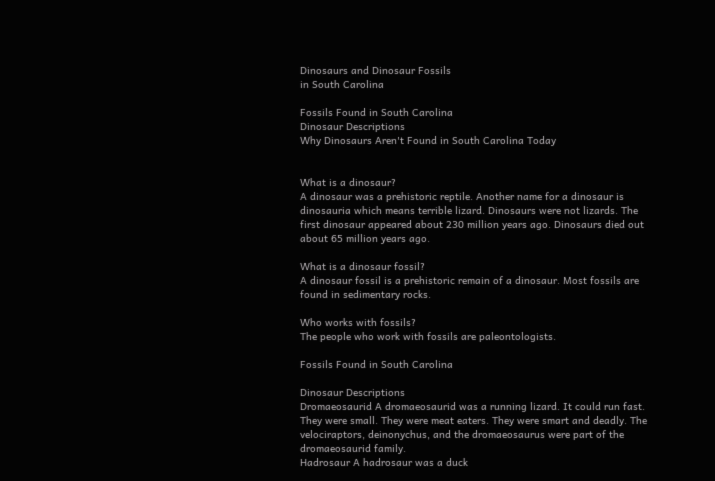Dinosaurs and Dinosaur Fossils
in South Carolina

Fossils Found in South Carolina
Dinosaur Descriptions
Why Dinosaurs Aren't Found in South Carolina Today


What is a dinosaur?
A dinosaur was a prehistoric reptile. Another name for a dinosaur is dinosauria which means terrible lizard. Dinosaurs were not lizards. The first dinosaur appeared about 230 million years ago. Dinosaurs died out about 65 million years ago.

What is a dinosaur fossil?
A dinosaur fossil is a prehistoric remain of a dinosaur. Most fossils are found in sedimentary rocks.

Who works with fossils?
The people who work with fossils are paleontologists.

Fossils Found in South Carolina

Dinosaur Descriptions
Dromaeosaurid A dromaeosaurid was a running lizard. It could run fast. They were small. They were meat eaters. They were smart and deadly. The velociraptors, deinonychus, and the dromaeosaurus were part of the dromaeosaurid family.
Hadrosaur A hadrosaur was a duck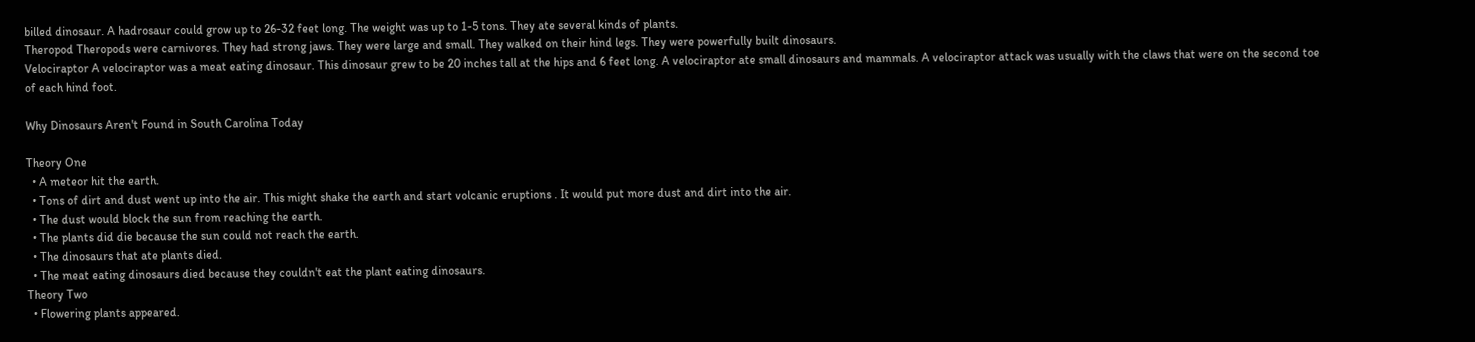billed dinosaur. A hadrosaur could grow up to 26-32 feet long. The weight was up to 1-5 tons. They ate several kinds of plants.
Theropod Theropods were carnivores. They had strong jaws. They were large and small. They walked on their hind legs. They were powerfully built dinosaurs.
Velociraptor A velociraptor was a meat eating dinosaur. This dinosaur grew to be 20 inches tall at the hips and 6 feet long. A velociraptor ate small dinosaurs and mammals. A velociraptor attack was usually with the claws that were on the second toe of each hind foot.

Why Dinosaurs Aren't Found in South Carolina Today

Theory One
  • A meteor hit the earth.
  • Tons of dirt and dust went up into the air. This might shake the earth and start volcanic eruptions . It would put more dust and dirt into the air.
  • The dust would block the sun from reaching the earth.
  • The plants did die because the sun could not reach the earth.
  • The dinosaurs that ate plants died.
  • The meat eating dinosaurs died because they couldn't eat the plant eating dinosaurs.
Theory Two
  • Flowering plants appeared.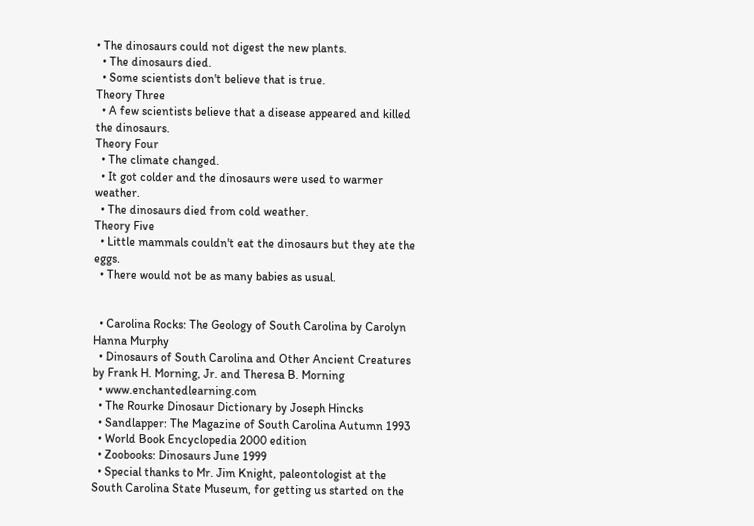• The dinosaurs could not digest the new plants.
  • The dinosaurs died.
  • Some scientists don't believe that is true.
Theory Three
  • A few scientists believe that a disease appeared and killed the dinosaurs.
Theory Four
  • The climate changed.
  • It got colder and the dinosaurs were used to warmer weather.
  • The dinosaurs died from cold weather.
Theory Five
  • Little mammals couldn't eat the dinosaurs but they ate the eggs.
  • There would not be as many babies as usual.


  • Carolina Rocks: The Geology of South Carolina by Carolyn Hanna Murphy
  • Dinosaurs of South Carolina and Other Ancient Creatures by Frank H. Morning, Jr. and Theresa B. Morning
  • www.enchantedlearning.com
  • The Rourke Dinosaur Dictionary by Joseph Hincks
  • Sandlapper: The Magazine of South Carolina Autumn 1993
  • World Book Encyclopedia 2000 edition
  • Zoobooks: Dinosaurs June 1999
  • Special thanks to Mr. Jim Knight, paleontologist at the South Carolina State Museum, for getting us started on the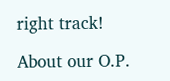right track!

About our O.P.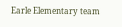Earle Elementary team